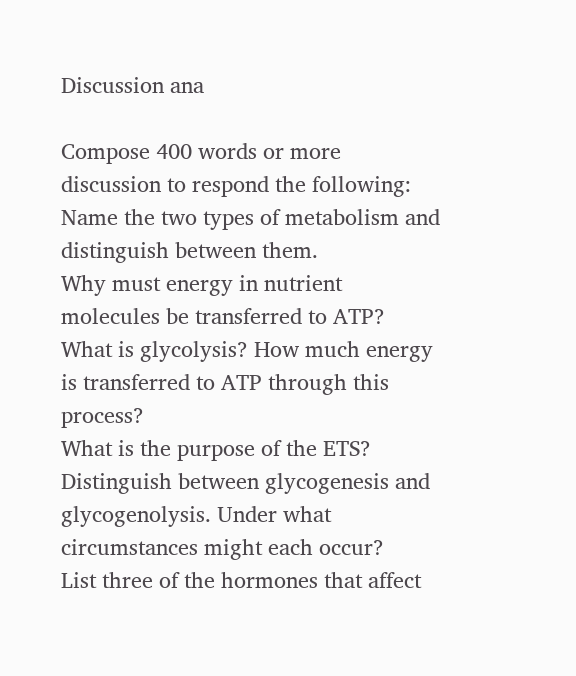Discussion ana

Compose 400 words or more discussion to respond the following:
Name the two types of metabolism and distinguish between them.
Why must energy in nutrient molecules be transferred to ATP?
What is glycolysis? How much energy is transferred to ATP through this process?
What is the purpose of the ETS?
Distinguish between glycogenesis and glycogenolysis. Under what circumstances might each occur?
List three of the hormones that affect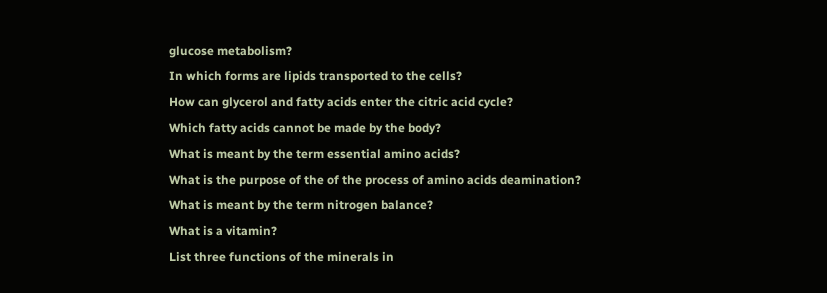glucose metabolism?
In which forms are lipids transported to the cells?
How can glycerol and fatty acids enter the citric acid cycle?
Which fatty acids cannot be made by the body?
What is meant by the term essential amino acids?
What is the purpose of the of the process of amino acids deamination?
What is meant by the term nitrogen balance?
What is a vitamin?
List three functions of the minerals in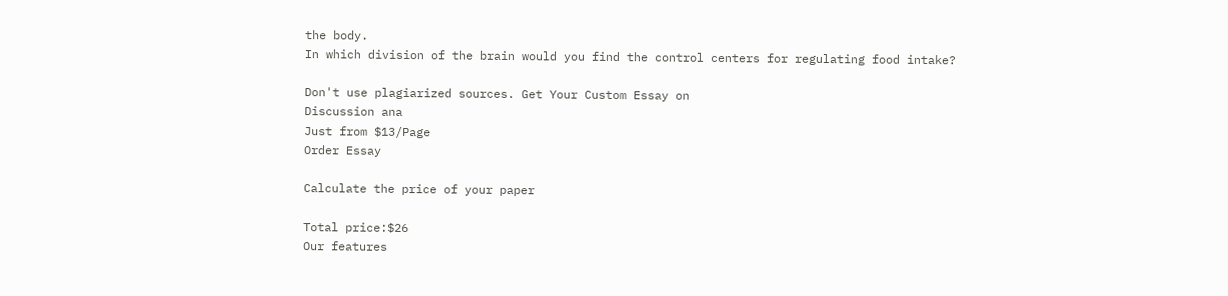the body.
In which division of the brain would you find the control centers for regulating food intake?

Don't use plagiarized sources. Get Your Custom Essay on
Discussion ana
Just from $13/Page
Order Essay

Calculate the price of your paper

Total price:$26
Our features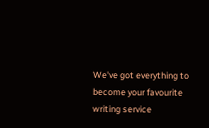We've got everything to become your favourite writing service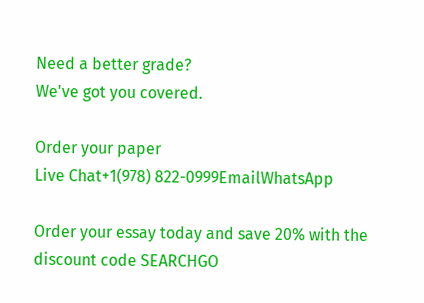Need a better grade?
We've got you covered.

Order your paper
Live Chat+1(978) 822-0999EmailWhatsApp

Order your essay today and save 20% with the discount code SEARCHGO